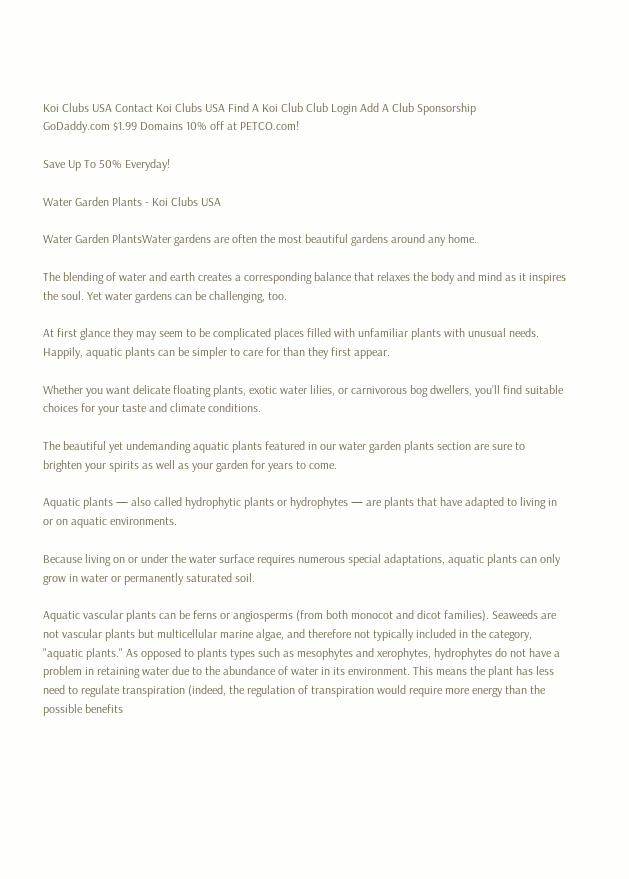Koi Clubs USA Contact Koi Clubs USA Find A Koi Club Club Login Add A Club Sponsorship
GoDaddy.com $1.99 Domains 10% off at PETCO.com!

Save Up To 50% Everyday!

Water Garden Plants - Koi Clubs USA

Water Garden PlantsWater gardens are often the most beautiful gardens around any home.

The blending of water and earth creates a corresponding balance that relaxes the body and mind as it inspires the soul. Yet water gardens can be challenging, too.

At first glance they may seem to be complicated places filled with unfamiliar plants with unusual needs. Happily, aquatic plants can be simpler to care for than they first appear.

Whether you want delicate floating plants, exotic water lilies, or carnivorous bog dwellers, you’ll find suitable choices for your taste and climate conditions.

The beautiful yet undemanding aquatic plants featured in our water garden plants section are sure to brighten your spirits as well as your garden for years to come.

Aquatic plants — also called hydrophytic plants or hydrophytes — are plants that have adapted to living in or on aquatic environments.

Because living on or under the water surface requires numerous special adaptations, aquatic plants can only grow in water or permanently saturated soil.

Aquatic vascular plants can be ferns or angiosperms (from both monocot and dicot families). Seaweeds are not vascular plants but multicellular marine algae, and therefore not typically included in the category, "aquatic plants." As opposed to plants types such as mesophytes and xerophytes, hydrophytes do not have a problem in retaining water due to the abundance of water in its environment. This means the plant has less need to regulate transpiration (indeed, the regulation of transpiration would require more energy than the possible benefits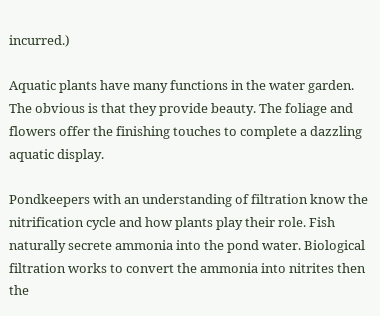incurred.)

Aquatic plants have many functions in the water garden. The obvious is that they provide beauty. The foliage and flowers offer the finishing touches to complete a dazzling aquatic display.

Pondkeepers with an understanding of filtration know the nitrification cycle and how plants play their role. Fish naturally secrete ammonia into the pond water. Biological filtration works to convert the ammonia into nitrites then the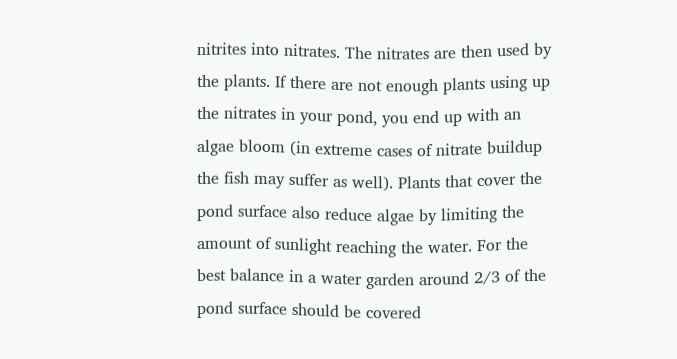nitrites into nitrates. The nitrates are then used by the plants. If there are not enough plants using up the nitrates in your pond, you end up with an algae bloom (in extreme cases of nitrate buildup the fish may suffer as well). Plants that cover the pond surface also reduce algae by limiting the amount of sunlight reaching the water. For the best balance in a water garden around 2/3 of the pond surface should be covered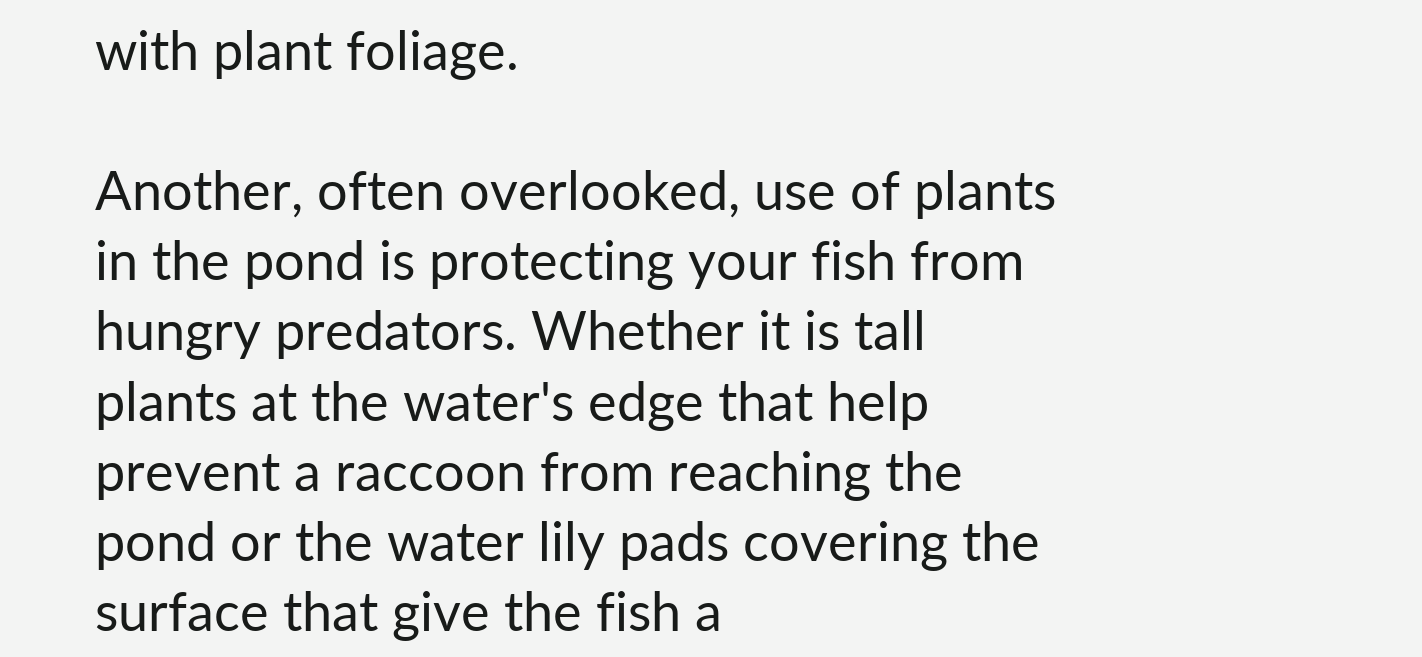with plant foliage.

Another, often overlooked, use of plants in the pond is protecting your fish from hungry predators. Whether it is tall plants at the water's edge that help prevent a raccoon from reaching the pond or the water lily pads covering the surface that give the fish a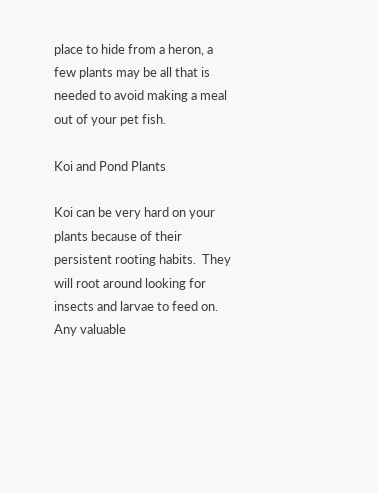place to hide from a heron, a few plants may be all that is needed to avoid making a meal out of your pet fish.

Koi and Pond Plants

Koi can be very hard on your plants because of their persistent rooting habits.  They will root around looking for insects and larvae to feed on.  Any valuable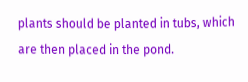plants should be planted in tubs, which are then placed in the pond.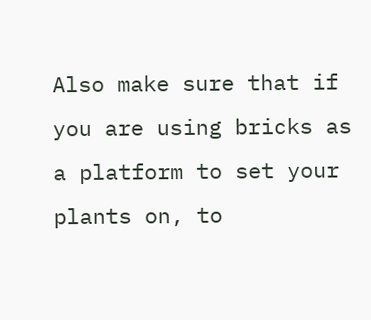Also make sure that if you are using bricks as a platform to set your plants on, to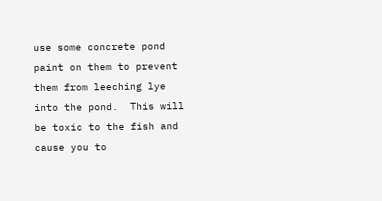use some concrete pond paint on them to prevent them from leeching lye into the pond.  This will be toxic to the fish and cause you to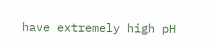have extremely high pH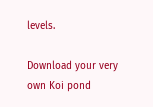levels.

Download your very own Koi pond